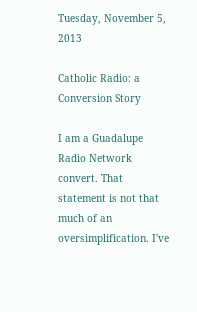Tuesday, November 5, 2013

Catholic Radio: a Conversion Story

I am a Guadalupe Radio Network convert. That statement is not that much of an oversimplification. I've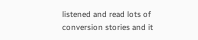listened and read lots of conversion stories and it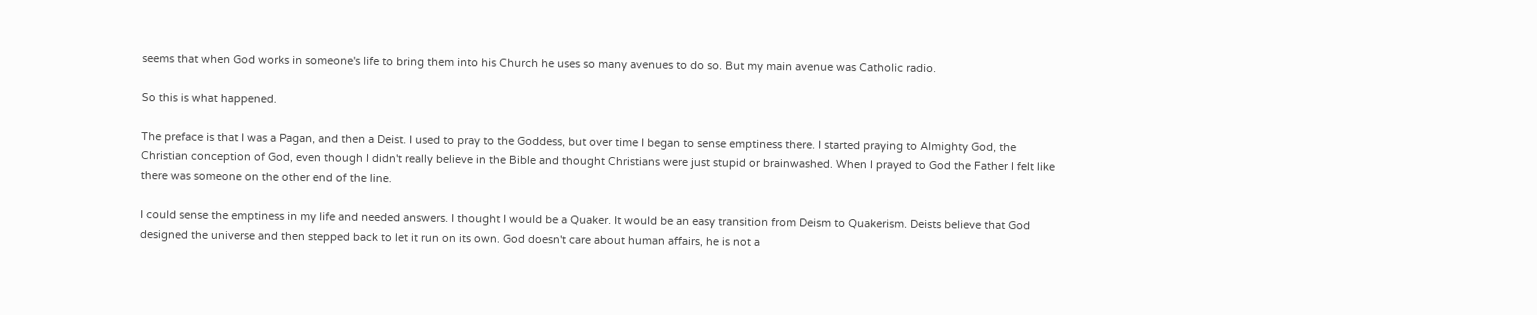seems that when God works in someone's life to bring them into his Church he uses so many avenues to do so. But my main avenue was Catholic radio.

So this is what happened.

The preface is that I was a Pagan, and then a Deist. I used to pray to the Goddess, but over time I began to sense emptiness there. I started praying to Almighty God, the Christian conception of God, even though I didn't really believe in the Bible and thought Christians were just stupid or brainwashed. When I prayed to God the Father I felt like there was someone on the other end of the line.

I could sense the emptiness in my life and needed answers. I thought I would be a Quaker. It would be an easy transition from Deism to Quakerism. Deists believe that God designed the universe and then stepped back to let it run on its own. God doesn't care about human affairs, he is not a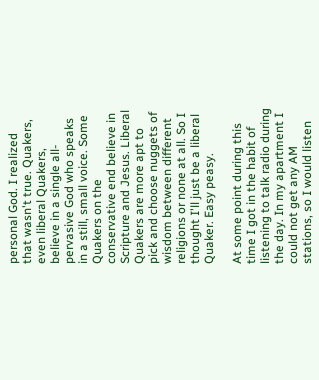personal God. I realized that wasn't true. Quakers, even liberal Quakers, believe in a single all-pervasive God who speaks in a still, small voice. Some Quakers on the conservative end believe in Scripture and Jesus. Liberal Quakers are more apt to pick and choose nuggets of wisdom between different religions or none at all. So I thought I'll just be a liberal Quaker. Easy peasy.

At some point during this time I got in the habit of listening to talk radio during the day. In my apartment I could not get any AM stations, so I would listen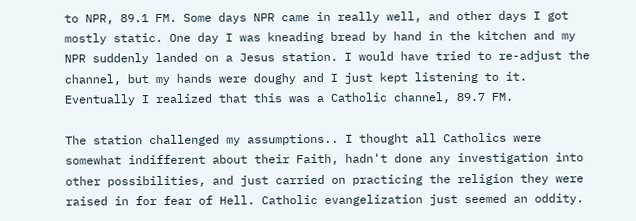to NPR, 89.1 FM. Some days NPR came in really well, and other days I got mostly static. One day I was kneading bread by hand in the kitchen and my NPR suddenly landed on a Jesus station. I would have tried to re-adjust the channel, but my hands were doughy and I just kept listening to it. Eventually I realized that this was a Catholic channel, 89.7 FM.

The station challenged my assumptions.. I thought all Catholics were somewhat indifferent about their Faith, hadn't done any investigation into other possibilities, and just carried on practicing the religion they were raised in for fear of Hell. Catholic evangelization just seemed an oddity.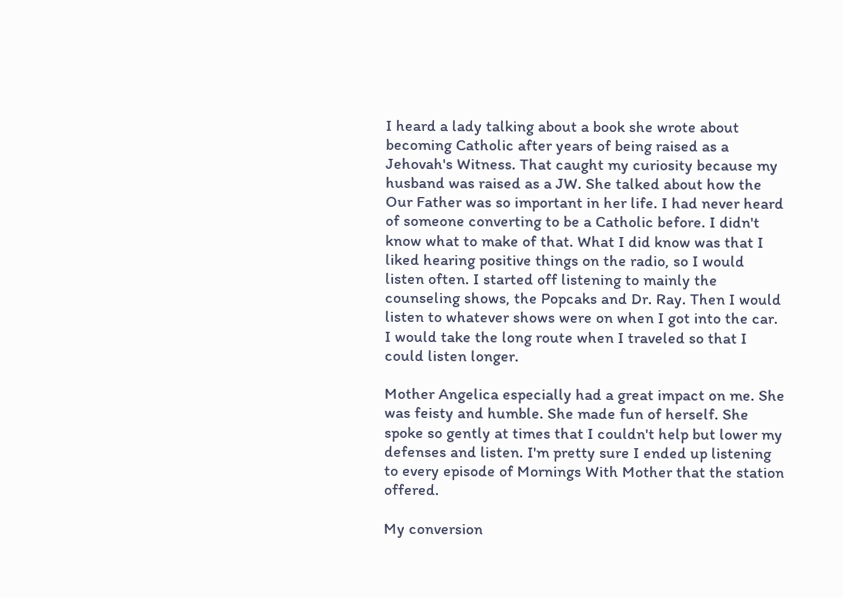I heard a lady talking about a book she wrote about becoming Catholic after years of being raised as a Jehovah's Witness. That caught my curiosity because my husband was raised as a JW. She talked about how the Our Father was so important in her life. I had never heard of someone converting to be a Catholic before. I didn't know what to make of that. What I did know was that I liked hearing positive things on the radio, so I would listen often. I started off listening to mainly the counseling shows, the Popcaks and Dr. Ray. Then I would listen to whatever shows were on when I got into the car. I would take the long route when I traveled so that I could listen longer.

Mother Angelica especially had a great impact on me. She was feisty and humble. She made fun of herself. She spoke so gently at times that I couldn't help but lower my defenses and listen. I'm pretty sure I ended up listening to every episode of Mornings With Mother that the station offered.

My conversion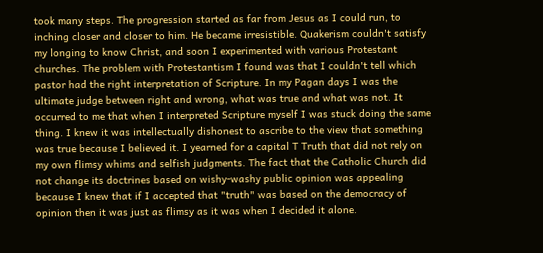took many steps. The progression started as far from Jesus as I could run, to inching closer and closer to him. He became irresistible. Quakerism couldn't satisfy my longing to know Christ, and soon I experimented with various Protestant churches. The problem with Protestantism I found was that I couldn't tell which pastor had the right interpretation of Scripture. In my Pagan days I was the ultimate judge between right and wrong, what was true and what was not. It occurred to me that when I interpreted Scripture myself I was stuck doing the same thing. I knew it was intellectually dishonest to ascribe to the view that something was true because I believed it. I yearned for a capital T Truth that did not rely on my own flimsy whims and selfish judgments. The fact that the Catholic Church did not change its doctrines based on wishy-washy public opinion was appealing because I knew that if I accepted that "truth" was based on the democracy of opinion then it was just as flimsy as it was when I decided it alone.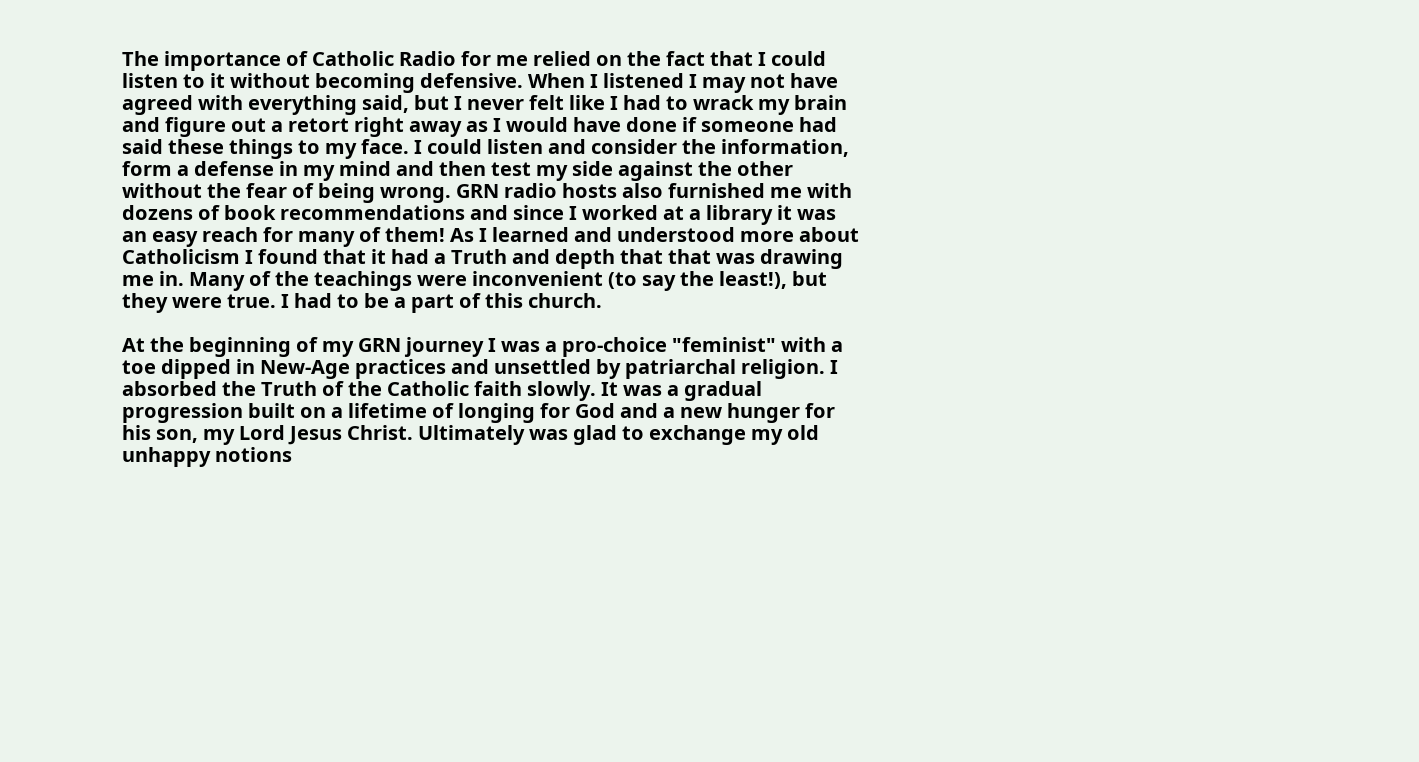The importance of Catholic Radio for me relied on the fact that I could listen to it without becoming defensive. When I listened I may not have agreed with everything said, but I never felt like I had to wrack my brain and figure out a retort right away as I would have done if someone had said these things to my face. I could listen and consider the information, form a defense in my mind and then test my side against the other without the fear of being wrong. GRN radio hosts also furnished me with dozens of book recommendations and since I worked at a library it was an easy reach for many of them! As I learned and understood more about Catholicism I found that it had a Truth and depth that that was drawing me in. Many of the teachings were inconvenient (to say the least!), but they were true. I had to be a part of this church.

At the beginning of my GRN journey I was a pro-choice "feminist" with a toe dipped in New-Age practices and unsettled by patriarchal religion. I absorbed the Truth of the Catholic faith slowly. It was a gradual progression built on a lifetime of longing for God and a new hunger for his son, my Lord Jesus Christ. Ultimately was glad to exchange my old unhappy notions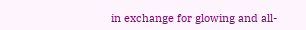in exchange for glowing and all-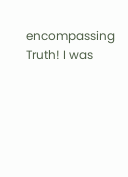encompassing Truth! I was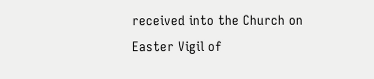received into the Church on Easter Vigil of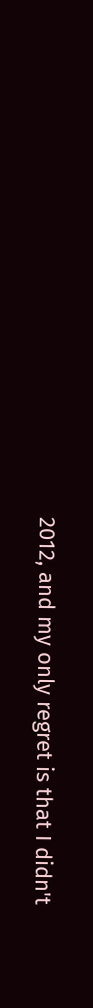2012, and my only regret is that I didn't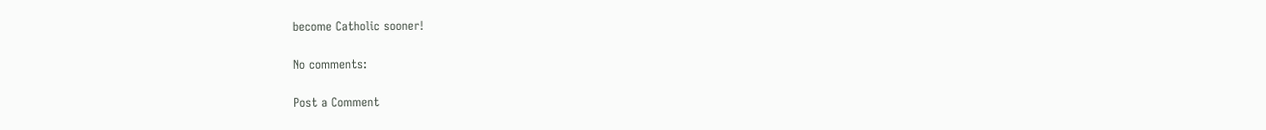become Catholic sooner!

No comments:

Post a Comment